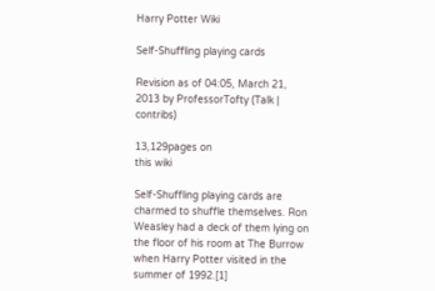Harry Potter Wiki

Self-Shuffling playing cards

Revision as of 04:05, March 21, 2013 by ProfessorTofty (Talk | contribs)

13,129pages on
this wiki

Self-Shuffling playing cards are charmed to shuffle themselves. Ron Weasley had a deck of them lying on the floor of his room at The Burrow when Harry Potter visited in the summer of 1992.[1]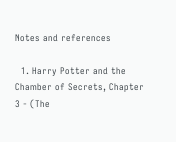Notes and references

  1. Harry Potter and the Chamber of Secrets, Chapter 3 - (The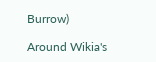Burrow)

Around Wikia's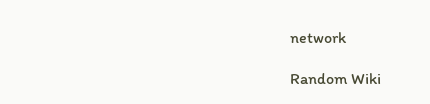network

Random Wiki